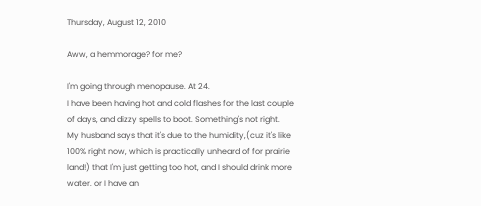Thursday, August 12, 2010

Aww, a hemmorage? for me?

I'm going through menopause. At 24.
I have been having hot and cold flashes for the last couple of days, and dizzy spells to boot. Something's not right.
My husband says that it's due to the humidity,(cuz it's like 100% right now, which is practically unheard of for prairie land!) that I'm just getting too hot, and I should drink more water. or I have an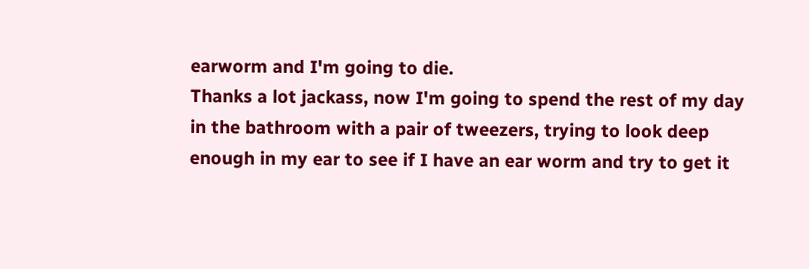earworm and I'm going to die.
Thanks a lot jackass, now I'm going to spend the rest of my day in the bathroom with a pair of tweezers, trying to look deep enough in my ear to see if I have an ear worm and try to get it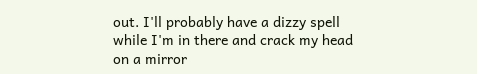out. I'll probably have a dizzy spell while I'm in there and crack my head on a mirror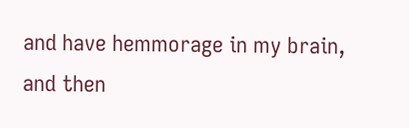and have hemmorage in my brain, and then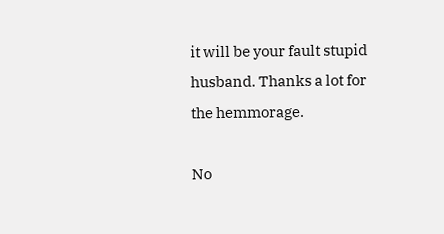it will be your fault stupid husband. Thanks a lot for the hemmorage.

No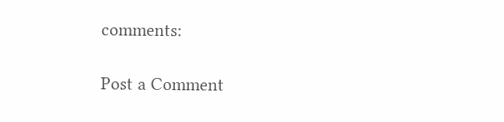comments:

Post a Comment